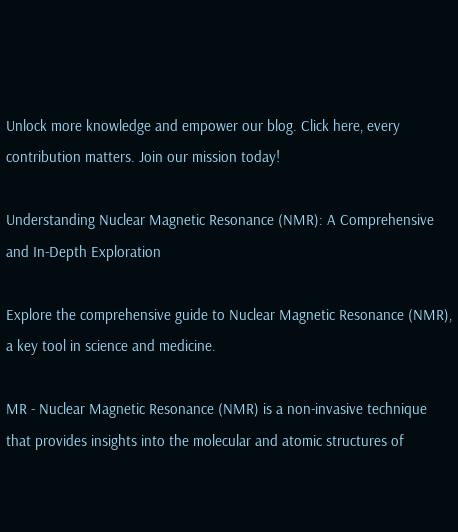Unlock more knowledge and empower our blog. Click here, every contribution matters. Join our mission today!

Understanding Nuclear Magnetic Resonance (NMR): A Comprehensive and In-Depth Exploration

Explore the comprehensive guide to Nuclear Magnetic Resonance (NMR), a key tool in science and medicine.

MR - Nuclear Magnetic Resonance (NMR) is a non-invasive technique that provides insights into the molecular and atomic structures of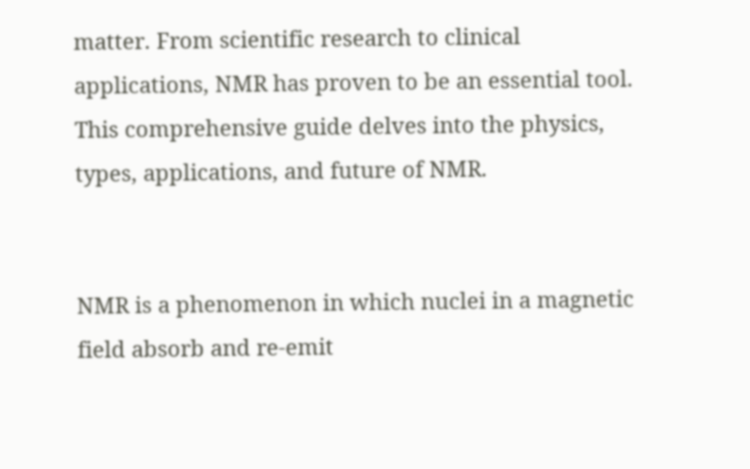matter. From scientific research to clinical applications, NMR has proven to be an essential tool. This comprehensive guide delves into the physics, types, applications, and future of NMR.


NMR is a phenomenon in which nuclei in a magnetic field absorb and re-emit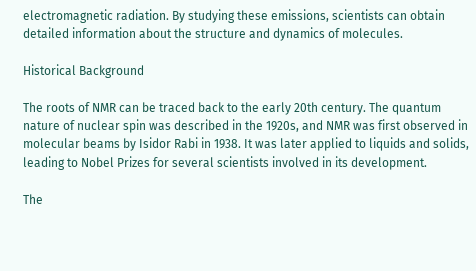electromagnetic radiation. By studying these emissions, scientists can obtain detailed information about the structure and dynamics of molecules.

Historical Background

The roots of NMR can be traced back to the early 20th century. The quantum nature of nuclear spin was described in the 1920s, and NMR was first observed in molecular beams by Isidor Rabi in 1938. It was later applied to liquids and solids, leading to Nobel Prizes for several scientists involved in its development.

The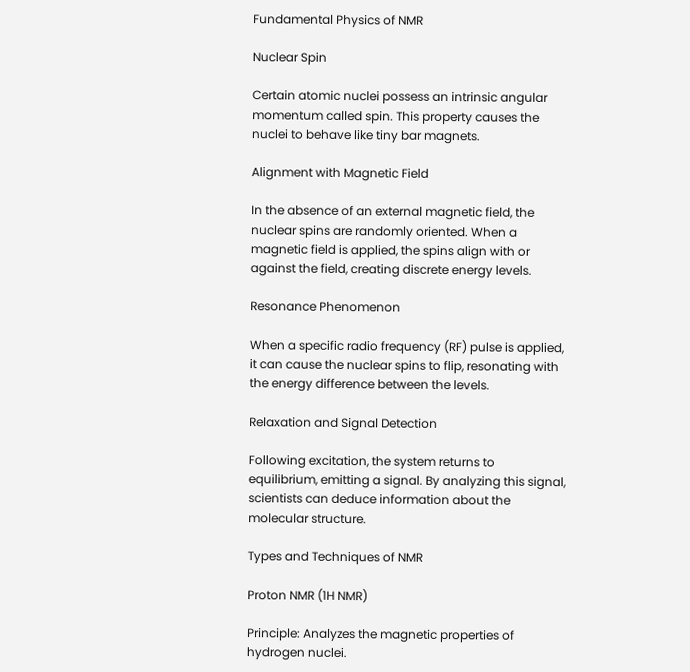Fundamental Physics of NMR

Nuclear Spin

Certain atomic nuclei possess an intrinsic angular momentum called spin. This property causes the nuclei to behave like tiny bar magnets.

Alignment with Magnetic Field

In the absence of an external magnetic field, the nuclear spins are randomly oriented. When a magnetic field is applied, the spins align with or against the field, creating discrete energy levels.

Resonance Phenomenon

When a specific radio frequency (RF) pulse is applied, it can cause the nuclear spins to flip, resonating with the energy difference between the levels.

Relaxation and Signal Detection

Following excitation, the system returns to equilibrium, emitting a signal. By analyzing this signal, scientists can deduce information about the molecular structure.

Types and Techniques of NMR

Proton NMR (1H NMR)

Principle: Analyzes the magnetic properties of hydrogen nuclei.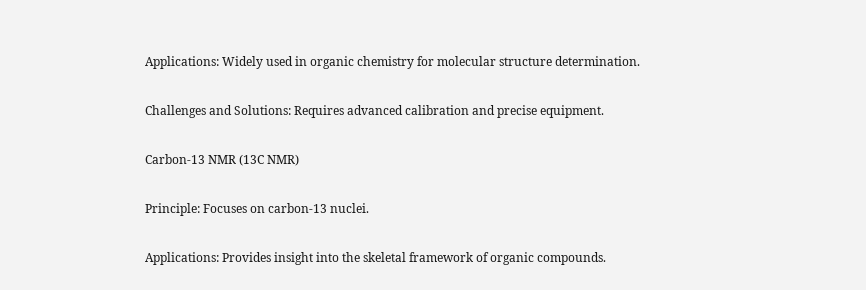Applications: Widely used in organic chemistry for molecular structure determination.

Challenges and Solutions: Requires advanced calibration and precise equipment.

Carbon-13 NMR (13C NMR)

Principle: Focuses on carbon-13 nuclei.

Applications: Provides insight into the skeletal framework of organic compounds.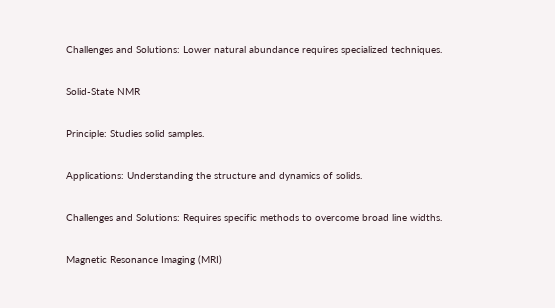Challenges and Solutions: Lower natural abundance requires specialized techniques.

Solid-State NMR

Principle: Studies solid samples.

Applications: Understanding the structure and dynamics of solids.

Challenges and Solutions: Requires specific methods to overcome broad line widths.

Magnetic Resonance Imaging (MRI)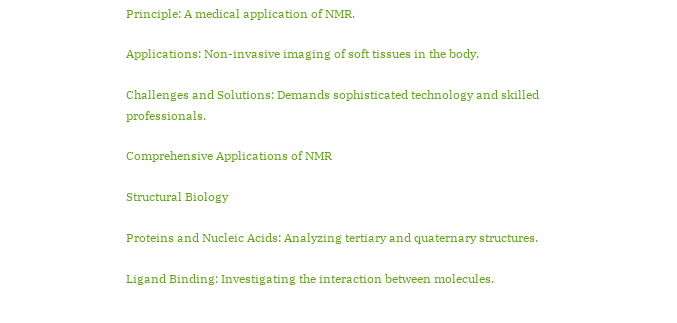Principle: A medical application of NMR.

Applications: Non-invasive imaging of soft tissues in the body.

Challenges and Solutions: Demands sophisticated technology and skilled professionals.

Comprehensive Applications of NMR

Structural Biology

Proteins and Nucleic Acids: Analyzing tertiary and quaternary structures.

Ligand Binding: Investigating the interaction between molecules.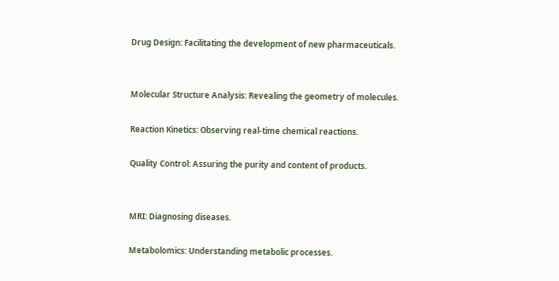Drug Design: Facilitating the development of new pharmaceuticals.


Molecular Structure Analysis: Revealing the geometry of molecules.

Reaction Kinetics: Observing real-time chemical reactions.

Quality Control: Assuring the purity and content of products.


MRI: Diagnosing diseases.

Metabolomics: Understanding metabolic processes.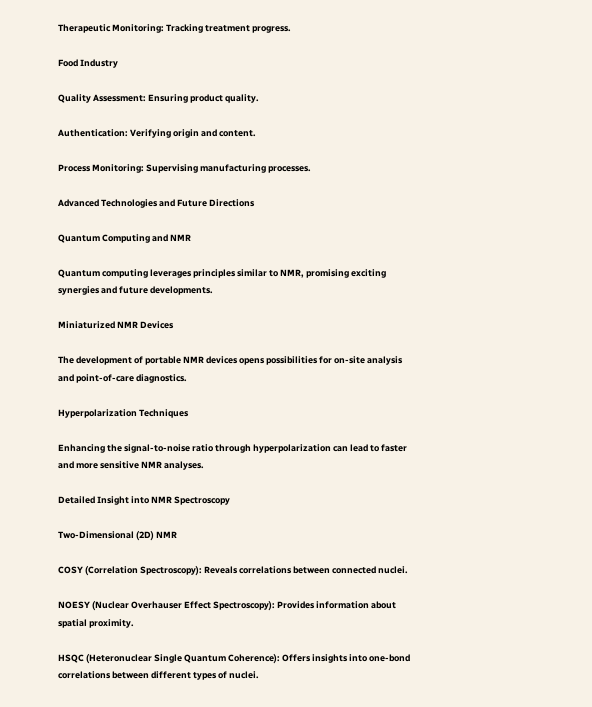Therapeutic Monitoring: Tracking treatment progress.

Food Industry

Quality Assessment: Ensuring product quality.

Authentication: Verifying origin and content.

Process Monitoring: Supervising manufacturing processes.

Advanced Technologies and Future Directions

Quantum Computing and NMR

Quantum computing leverages principles similar to NMR, promising exciting synergies and future developments.

Miniaturized NMR Devices

The development of portable NMR devices opens possibilities for on-site analysis and point-of-care diagnostics.

Hyperpolarization Techniques

Enhancing the signal-to-noise ratio through hyperpolarization can lead to faster and more sensitive NMR analyses.

Detailed Insight into NMR Spectroscopy

Two-Dimensional (2D) NMR

COSY (Correlation Spectroscopy): Reveals correlations between connected nuclei.

NOESY (Nuclear Overhauser Effect Spectroscopy): Provides information about spatial proximity.

HSQC (Heteronuclear Single Quantum Coherence): Offers insights into one-bond correlations between different types of nuclei.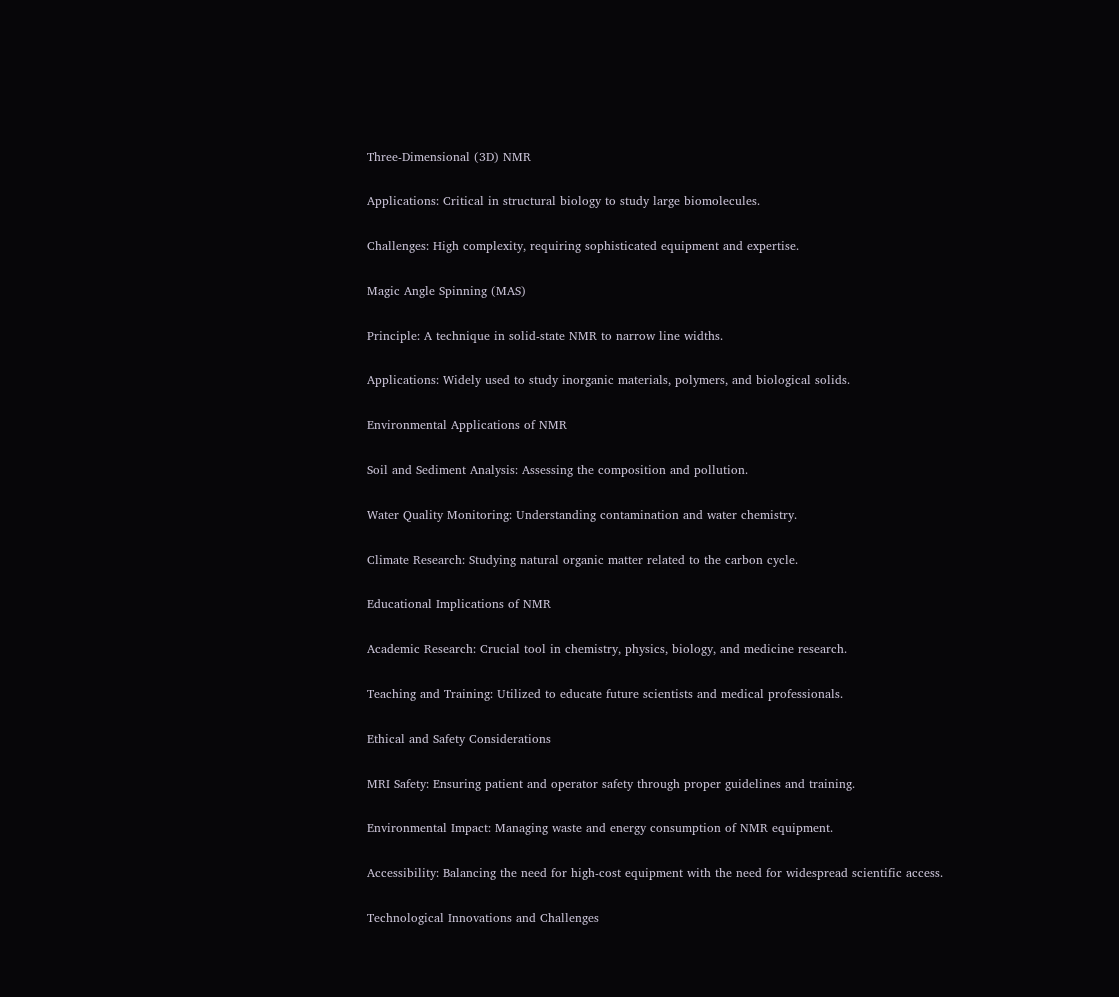Three-Dimensional (3D) NMR

Applications: Critical in structural biology to study large biomolecules.

Challenges: High complexity, requiring sophisticated equipment and expertise.

Magic Angle Spinning (MAS)

Principle: A technique in solid-state NMR to narrow line widths.

Applications: Widely used to study inorganic materials, polymers, and biological solids.

Environmental Applications of NMR

Soil and Sediment Analysis: Assessing the composition and pollution.

Water Quality Monitoring: Understanding contamination and water chemistry.

Climate Research: Studying natural organic matter related to the carbon cycle.

Educational Implications of NMR

Academic Research: Crucial tool in chemistry, physics, biology, and medicine research.

Teaching and Training: Utilized to educate future scientists and medical professionals.

Ethical and Safety Considerations

MRI Safety: Ensuring patient and operator safety through proper guidelines and training.

Environmental Impact: Managing waste and energy consumption of NMR equipment.

Accessibility: Balancing the need for high-cost equipment with the need for widespread scientific access.

Technological Innovations and Challenges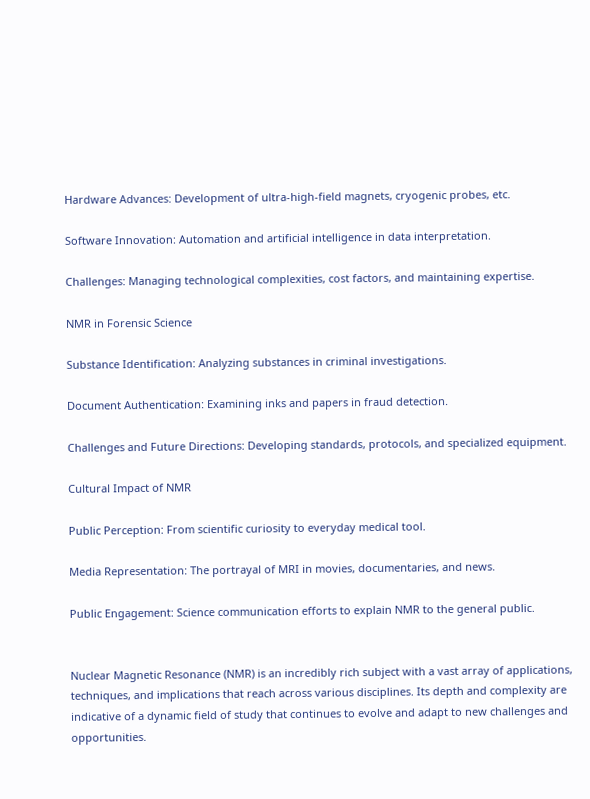Hardware Advances: Development of ultra-high-field magnets, cryogenic probes, etc.

Software Innovation: Automation and artificial intelligence in data interpretation.

Challenges: Managing technological complexities, cost factors, and maintaining expertise.

NMR in Forensic Science

Substance Identification: Analyzing substances in criminal investigations.

Document Authentication: Examining inks and papers in fraud detection.

Challenges and Future Directions: Developing standards, protocols, and specialized equipment.

Cultural Impact of NMR

Public Perception: From scientific curiosity to everyday medical tool.

Media Representation: The portrayal of MRI in movies, documentaries, and news.

Public Engagement: Science communication efforts to explain NMR to the general public.


Nuclear Magnetic Resonance (NMR) is an incredibly rich subject with a vast array of applications, techniques, and implications that reach across various disciplines. Its depth and complexity are indicative of a dynamic field of study that continues to evolve and adapt to new challenges and opportunities.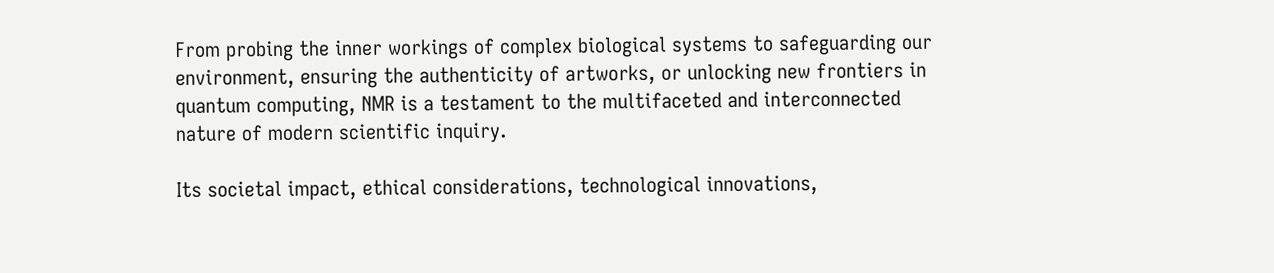From probing the inner workings of complex biological systems to safeguarding our environment, ensuring the authenticity of artworks, or unlocking new frontiers in quantum computing, NMR is a testament to the multifaceted and interconnected nature of modern scientific inquiry.

Its societal impact, ethical considerations, technological innovations,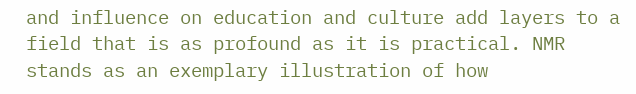and influence on education and culture add layers to a field that is as profound as it is practical. NMR stands as an exemplary illustration of how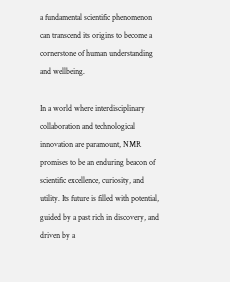a fundamental scientific phenomenon can transcend its origins to become a cornerstone of human understanding and wellbeing.

In a world where interdisciplinary collaboration and technological innovation are paramount, NMR promises to be an enduring beacon of scientific excellence, curiosity, and utility. Its future is filled with potential, guided by a past rich in discovery, and driven by a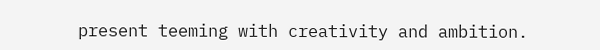present teeming with creativity and ambition.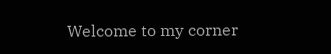Welcome to my corner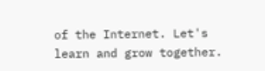of the Internet. Let's learn and grow together.